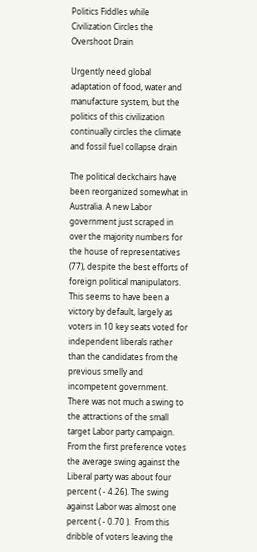Politics Fiddles while Civilization Circles the Overshoot Drain

Urgently need global adaptation of food, water and manufacture system, but the politics of this civilization continually circles the climate and fossil fuel collapse drain

The political deckchairs have been reorganized somewhat in Australia. A new Labor government just scraped in over the majority numbers for the house of representatives (77), despite the best efforts of foreign political manipulators. This seems to have been a victory by default, largely as voters in 10 key seats voted for independent liberals rather than the candidates from the previous smelly and incompetent government. There was not much a swing to the attractions of the small target Labor party campaign. From the first preference votes the average swing against the Liberal party was about four percent ( - 4.26). The swing against Labor was almost one percent ( - 0.70 ).  From this dribble of voters leaving the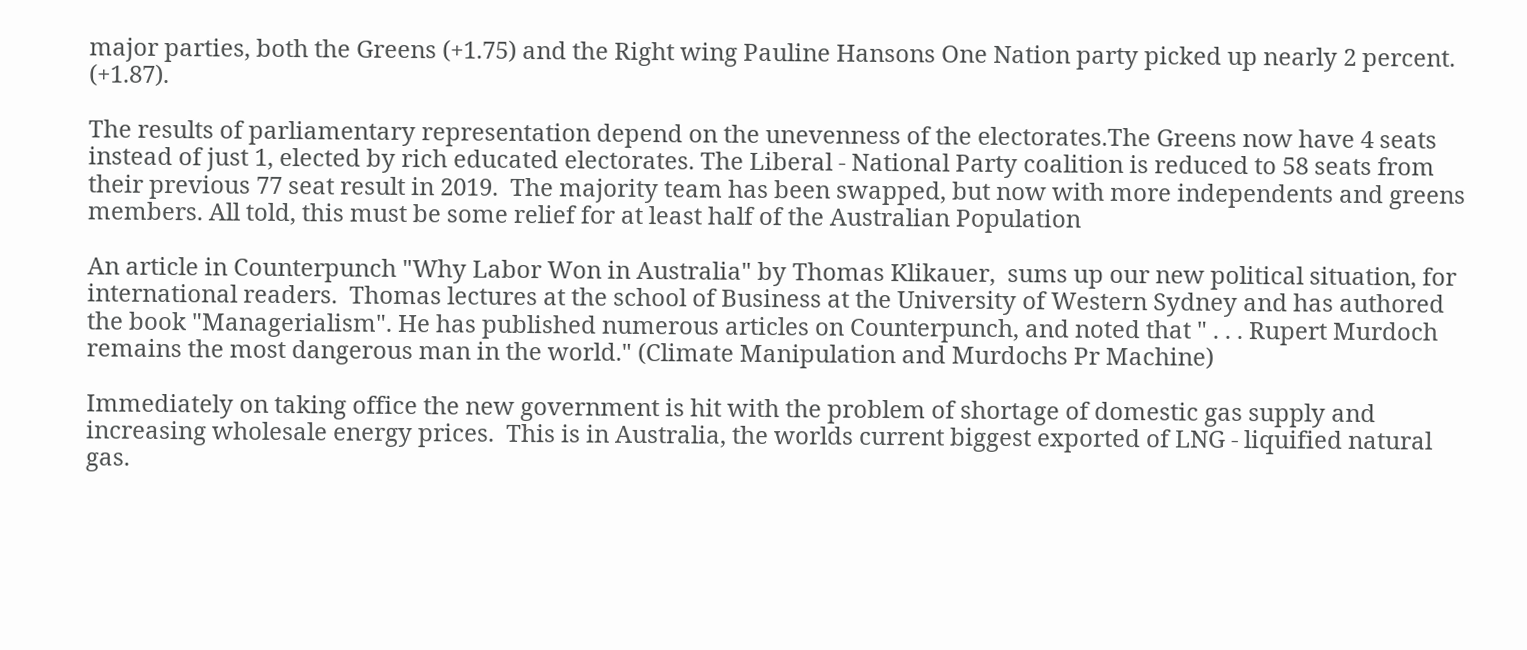major parties, both the Greens (+1.75) and the Right wing Pauline Hansons One Nation party picked up nearly 2 percent. (+1.87).

The results of parliamentary representation depend on the unevenness of the electorates.The Greens now have 4 seats instead of just 1, elected by rich educated electorates. The Liberal - National Party coalition is reduced to 58 seats from their previous 77 seat result in 2019.  The majority team has been swapped, but now with more independents and greens members. All told, this must be some relief for at least half of the Australian Population

An article in Counterpunch "Why Labor Won in Australia" by Thomas Klikauer,  sums up our new political situation, for international readers.  Thomas lectures at the school of Business at the University of Western Sydney and has authored the book "Managerialism". He has published numerous articles on Counterpunch, and noted that " . . . Rupert Murdoch remains the most dangerous man in the world." (Climate Manipulation and Murdochs Pr Machine)

Immediately on taking office the new government is hit with the problem of shortage of domestic gas supply and increasing wholesale energy prices.  This is in Australia, the worlds current biggest exported of LNG - liquified natural gas.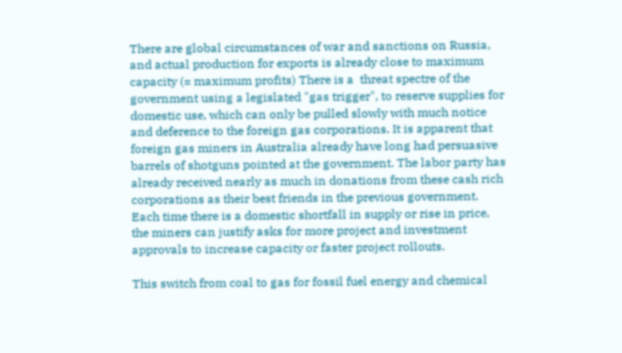There are global circumstances of war and sanctions on Russia, and actual production for exports is already close to maximum capacity (= maximum profits) There is a  threat spectre of the government using a legislated "gas trigger", to reserve supplies for domestic use, which can only be pulled slowly with much notice and deference to the foreign gas corporations. It is apparent that foreign gas miners in Australia already have long had persuasive barrels of shotguns pointed at the government. The labor party has already received nearly as much in donations from these cash rich corporations as their best friends in the previous government. Each time there is a domestic shortfall in supply or rise in price, the miners can justify asks for more project and investment approvals to increase capacity or faster project rollouts.

This switch from coal to gas for fossil fuel energy and chemical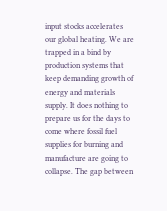input stocks accelerates our global heating. We are trapped in a bind by production systems that keep demanding growth of energy and materials supply. It does nothing to prepare us for the days to come where fossil fuel supplies for burning and manufacture are going to collapse. The gap between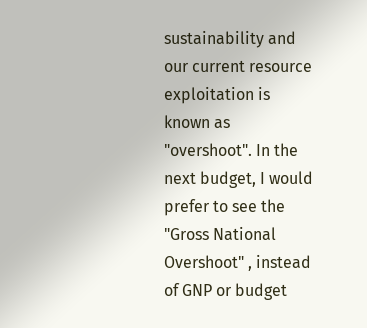sustainability and our current resource exploitation is known as "overshoot". In the next budget, I would prefer to see the "Gross National Overshoot" , instead of GNP or budget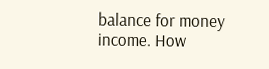balance for money income. How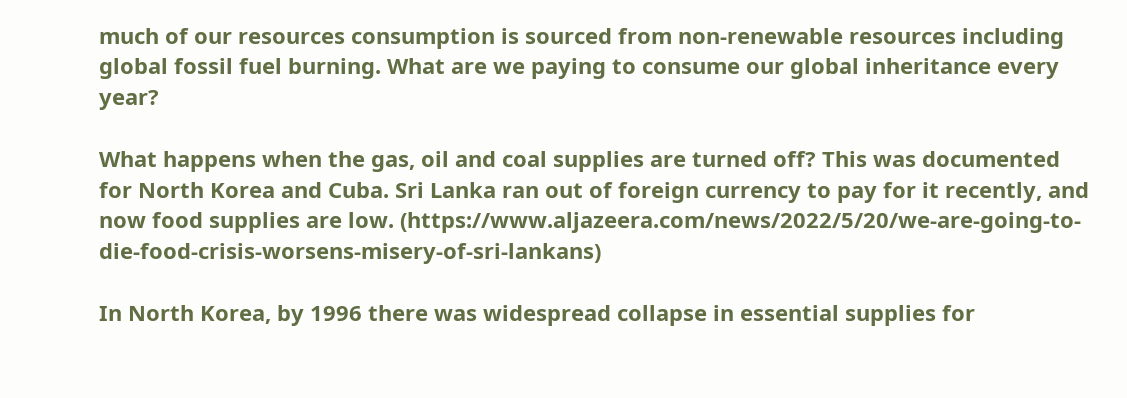much of our resources consumption is sourced from non-renewable resources including global fossil fuel burning. What are we paying to consume our global inheritance every year?

What happens when the gas, oil and coal supplies are turned off? This was documented for North Korea and Cuba. Sri Lanka ran out of foreign currency to pay for it recently, and now food supplies are low. (https://www.aljazeera.com/news/2022/5/20/we-are-going-to-die-food-crisis-worsens-misery-of-sri-lankans)

In North Korea, by 1996 there was widespread collapse in essential supplies for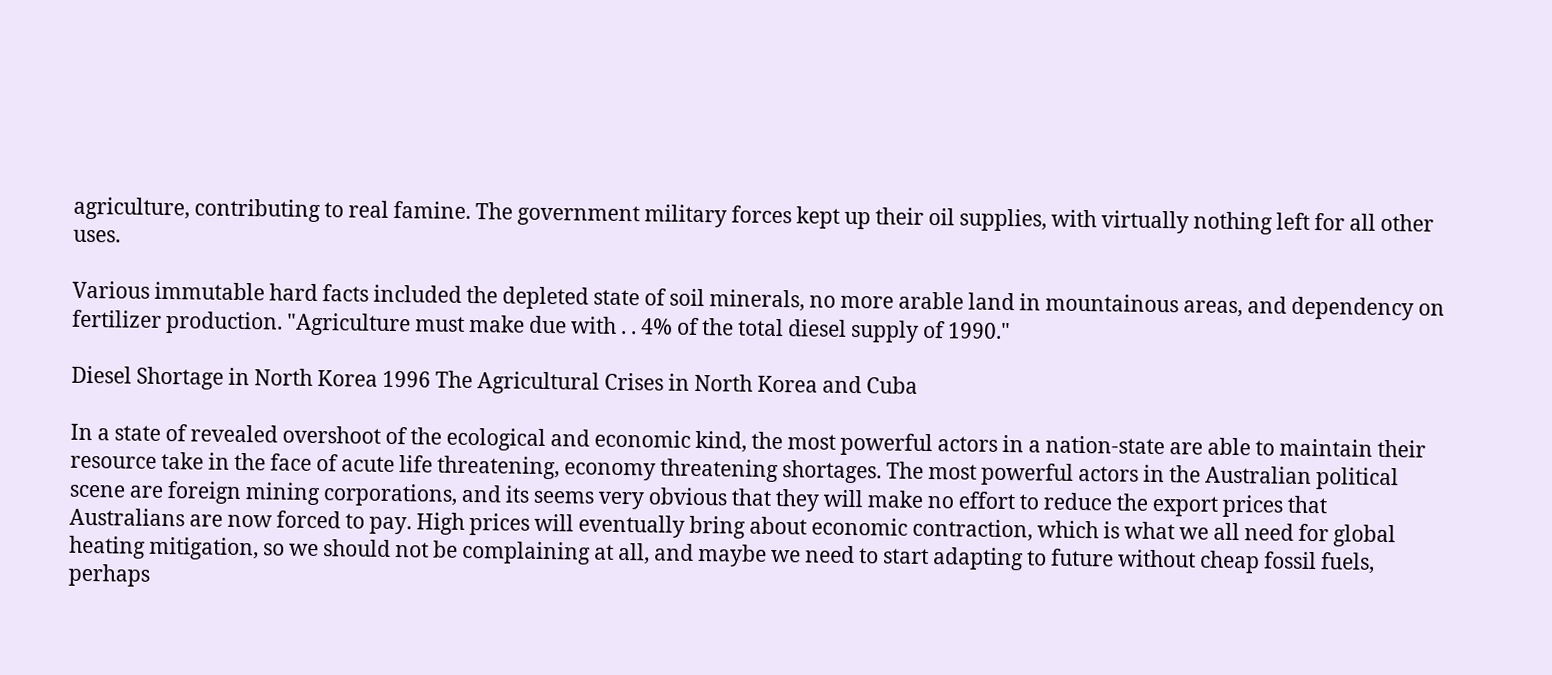agriculture, contributing to real famine. The government military forces kept up their oil supplies, with virtually nothing left for all other uses.

Various immutable hard facts included the depleted state of soil minerals, no more arable land in mountainous areas, and dependency on fertilizer production. "Agriculture must make due with . . 4% of the total diesel supply of 1990."

Diesel Shortage in North Korea 1996 The Agricultural Crises in North Korea and Cuba

In a state of revealed overshoot of the ecological and economic kind, the most powerful actors in a nation-state are able to maintain their resource take in the face of acute life threatening, economy threatening shortages. The most powerful actors in the Australian political scene are foreign mining corporations, and its seems very obvious that they will make no effort to reduce the export prices that Australians are now forced to pay. High prices will eventually bring about economic contraction, which is what we all need for global heating mitigation, so we should not be complaining at all, and maybe we need to start adapting to future without cheap fossil fuels, perhaps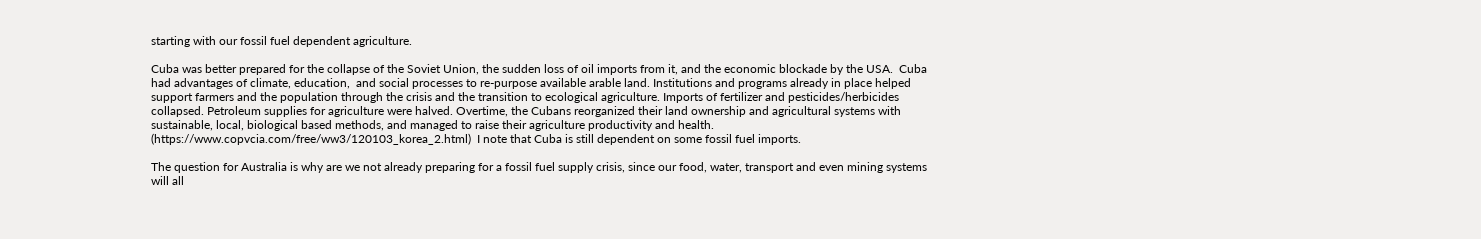starting with our fossil fuel dependent agriculture.

Cuba was better prepared for the collapse of the Soviet Union, the sudden loss of oil imports from it, and the economic blockade by the USA.  Cuba had advantages of climate, education,  and social processes to re-purpose available arable land. Institutions and programs already in place helped support farmers and the population through the crisis and the transition to ecological agriculture. Imports of fertilizer and pesticides/herbicides collapsed. Petroleum supplies for agriculture were halved. Overtime, the Cubans reorganized their land ownership and agricultural systems with sustainable, local, biological based methods, and managed to raise their agriculture productivity and health. (https://www.copvcia.com/free/ww3/120103_korea_2.html)  I note that Cuba is still dependent on some fossil fuel imports.

The question for Australia is why are we not already preparing for a fossil fuel supply crisis, since our food, water, transport and even mining systems will all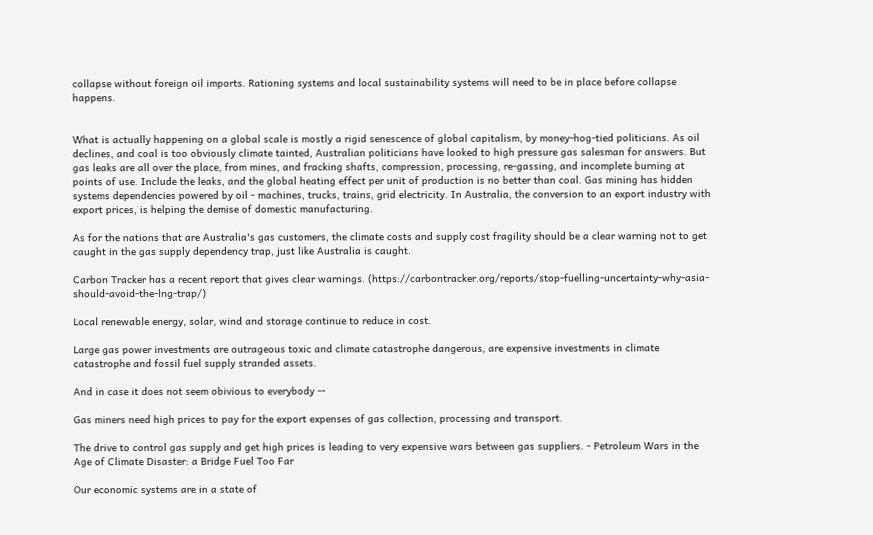collapse without foreign oil imports. Rationing systems and local sustainability systems will need to be in place before collapse happens.


What is actually happening on a global scale is mostly a rigid senescence of global capitalism, by money-hog-tied politicians. As oil declines, and coal is too obviously climate tainted, Australian politicians have looked to high pressure gas salesman for answers. But gas leaks are all over the place, from mines, and fracking shafts, compression, processing, re-gassing, and incomplete burning at points of use. Include the leaks, and the global heating effect per unit of production is no better than coal. Gas mining has hidden systems dependencies powered by oil - machines, trucks, trains, grid electricity. In Australia, the conversion to an export industry with export prices, is helping the demise of domestic manufacturing.

As for the nations that are Australia's gas customers, the climate costs and supply cost fragility should be a clear warning not to get caught in the gas supply dependency trap, just like Australia is caught.

Carbon Tracker has a recent report that gives clear warnings. (https://carbontracker.org/reports/stop-fuelling-uncertainty-why-asia-should-avoid-the-lng-trap/)

Local renewable energy, solar, wind and storage continue to reduce in cost.

Large gas power investments are outrageous toxic and climate catastrophe dangerous, are expensive investments in climate catastrophe and fossil fuel supply stranded assets.

And in case it does not seem obivious to everybody --

Gas miners need high prices to pay for the export expenses of gas collection, processing and transport.

The drive to control gas supply and get high prices is leading to very expensive wars between gas suppliers. - Petroleum Wars in the Age of Climate Disaster: a Bridge Fuel Too Far

Our economic systems are in a state of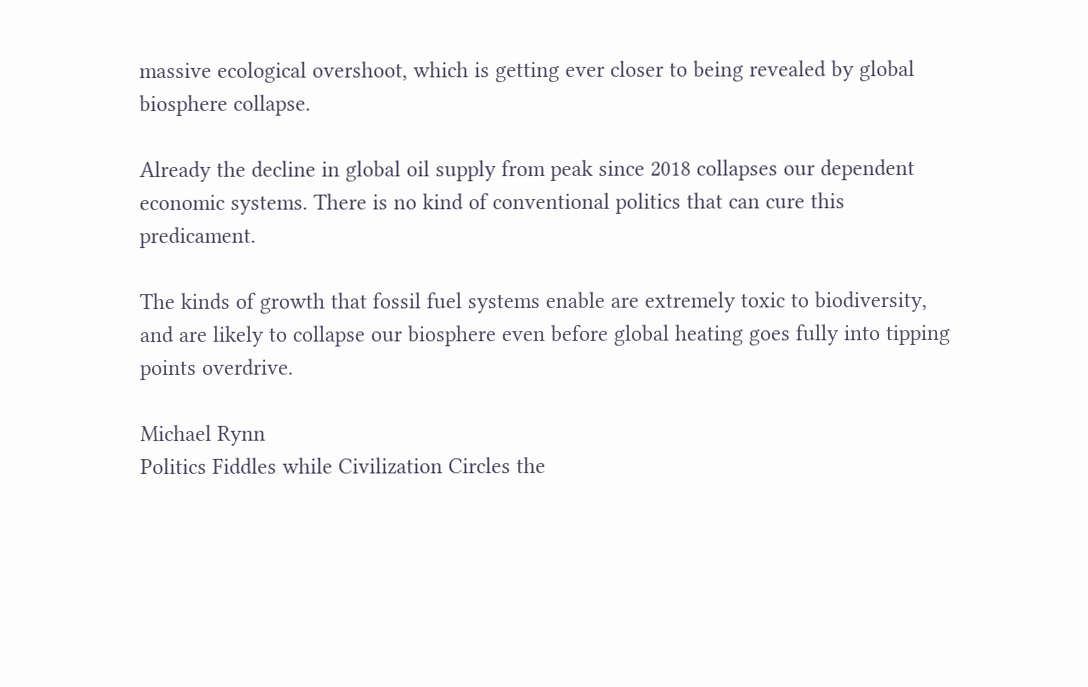massive ecological overshoot, which is getting ever closer to being revealed by global biosphere collapse.

Already the decline in global oil supply from peak since 2018 collapses our dependent economic systems. There is no kind of conventional politics that can cure this predicament.

The kinds of growth that fossil fuel systems enable are extremely toxic to biodiversity, and are likely to collapse our biosphere even before global heating goes fully into tipping points overdrive.

Michael Rynn
Politics Fiddles while Civilization Circles the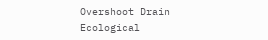Overshoot Drain
Ecological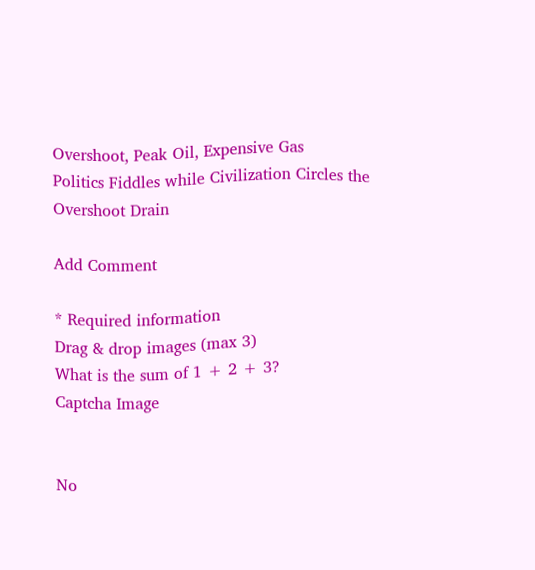Overshoot, Peak Oil, Expensive Gas
Politics Fiddles while Civilization Circles the Overshoot Drain

Add Comment

* Required information
Drag & drop images (max 3)
What is the sum of 1 + 2 + 3?
Captcha Image


No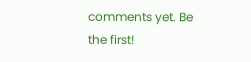comments yet. Be the first!